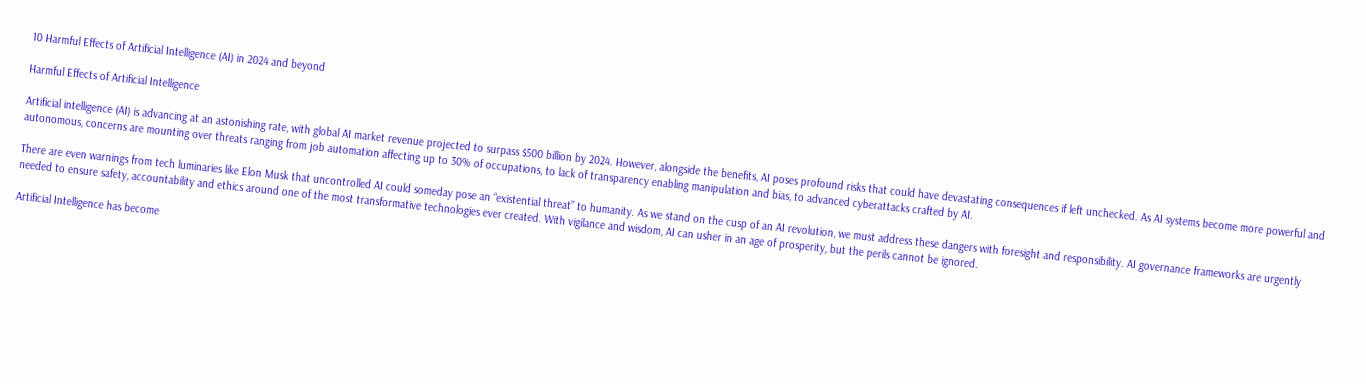10 Harmful Effects of Artificial Intelligence (AI) in 2024 and beyond

Harmful Effects of Artificial Intelligence

Artificial intelligence (AI) is advancing at an astonishing rate, with global AI market revenue projected to surpass $500 billion by 2024. However, alongside the benefits, AI poses profound risks that could have devastating consequences if left unchecked. As AI systems become more powerful and autonomous, concerns are mounting over threats ranging from job automation affecting up to 30% of occupations, to lack of transparency enabling manipulation and bias, to advanced cyberattacks crafted by AI.

There are even warnings from tech luminaries like Elon Musk that uncontrolled AI could someday pose an “existential threat” to humanity. As we stand on the cusp of an AI revolution, we must address these dangers with foresight and responsibility. AI governance frameworks are urgently needed to ensure safety, accountability and ethics around one of the most transformative technologies ever created. With vigilance and wisdom, AI can usher in an age of prosperity, but the perils cannot be ignored.

Artificial Intelligence has become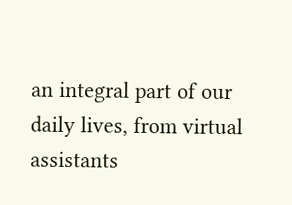an integral part of our daily lives, from virtual assistants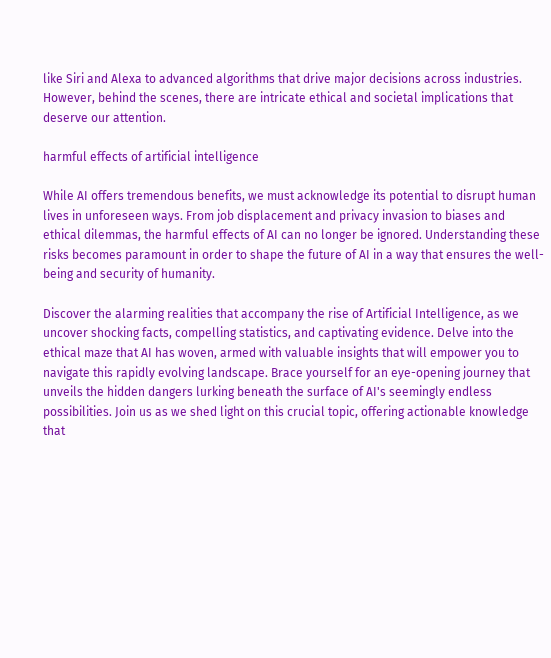like Siri and Alexa to advanced algorithms that drive major decisions across industries. However, behind the scenes, there are intricate ethical and societal implications that deserve our attention.

harmful effects of artificial intelligence

While AI offers tremendous benefits, we must acknowledge its potential to disrupt human lives in unforeseen ways. From job displacement and privacy invasion to biases and ethical dilemmas, the harmful effects of AI can no longer be ignored. Understanding these risks becomes paramount in order to shape the future of AI in a way that ensures the well-being and security of humanity.

Discover the alarming realities that accompany the rise of Artificial Intelligence, as we uncover shocking facts, compelling statistics, and captivating evidence. Delve into the ethical maze that AI has woven, armed with valuable insights that will empower you to navigate this rapidly evolving landscape. Brace yourself for an eye-opening journey that unveils the hidden dangers lurking beneath the surface of AI's seemingly endless possibilities. Join us as we shed light on this crucial topic, offering actionable knowledge that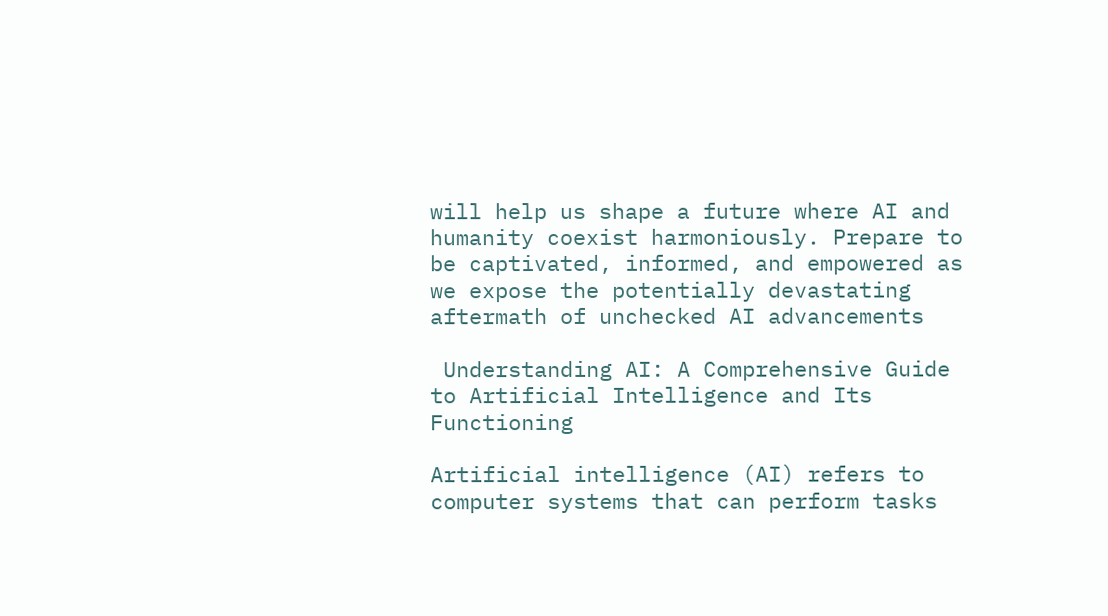will help us shape a future where AI and humanity coexist harmoniously. Prepare to be captivated, informed, and empowered as we expose the potentially devastating aftermath of unchecked AI advancements

 Understanding AI: A Comprehensive Guide to Artificial Intelligence and Its Functioning

Artificial intelligence (AI) refers to computer systems that can perform tasks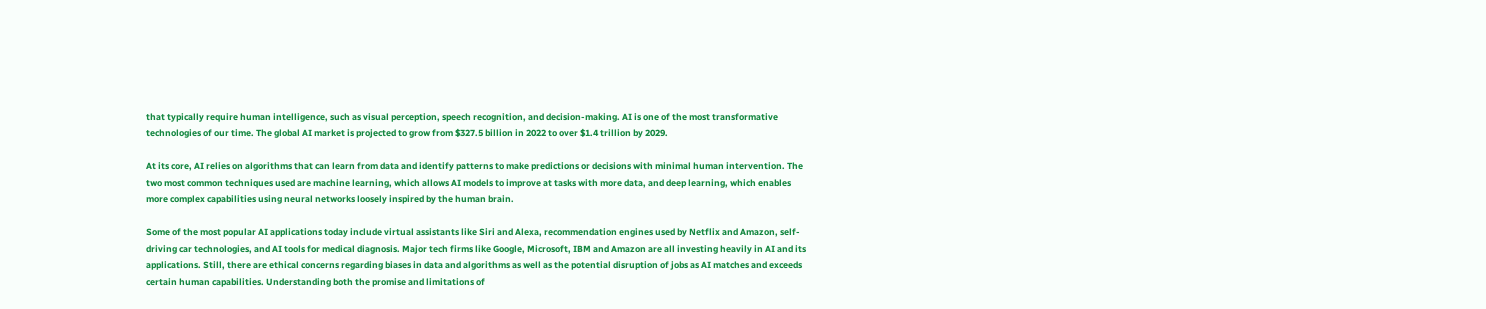that typically require human intelligence, such as visual perception, speech recognition, and decision-making. AI is one of the most transformative technologies of our time. The global AI market is projected to grow from $327.5 billion in 2022 to over $1.4 trillion by 2029.

At its core, AI relies on algorithms that can learn from data and identify patterns to make predictions or decisions with minimal human intervention. The two most common techniques used are machine learning, which allows AI models to improve at tasks with more data, and deep learning, which enables more complex capabilities using neural networks loosely inspired by the human brain.

Some of the most popular AI applications today include virtual assistants like Siri and Alexa, recommendation engines used by Netflix and Amazon, self-driving car technologies, and AI tools for medical diagnosis. Major tech firms like Google, Microsoft, IBM and Amazon are all investing heavily in AI and its applications. Still, there are ethical concerns regarding biases in data and algorithms as well as the potential disruption of jobs as AI matches and exceeds certain human capabilities. Understanding both the promise and limitations of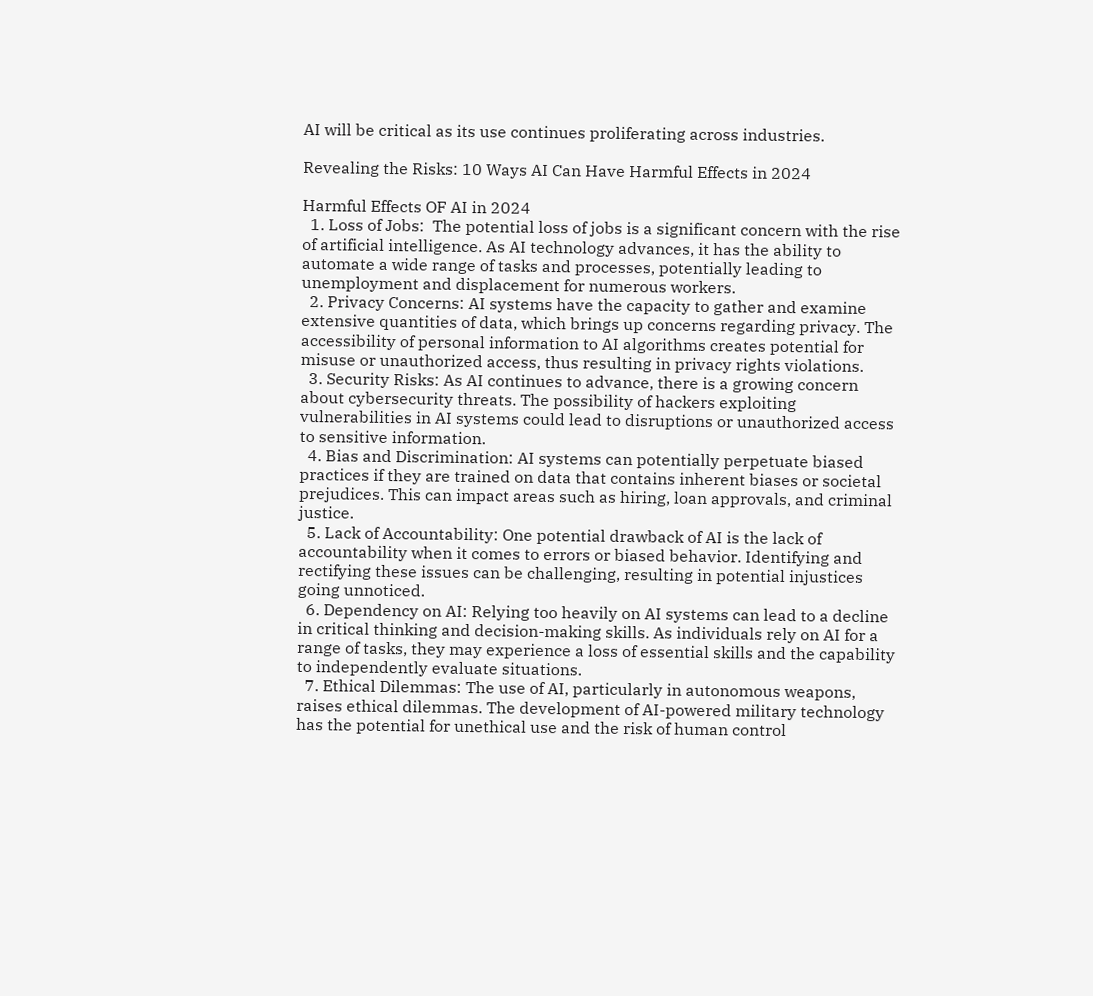AI will be critical as its use continues proliferating across industries.

Revealing the Risks: 10 Ways AI Can Have Harmful Effects in 2024

Harmful Effects OF AI in 2024
  1. Loss of Jobs:  The potential loss of jobs is a significant concern with the rise of artificial intelligence. As AI technology advances, it has the ability to automate a wide range of tasks and processes, potentially leading to unemployment and displacement for numerous workers.
  2. Privacy Concerns: AI systems have the capacity to gather and examine extensive quantities of data, which brings up concerns regarding privacy. The accessibility of personal information to AI algorithms creates potential for misuse or unauthorized access, thus resulting in privacy rights violations.
  3. Security Risks: As AI continues to advance, there is a growing concern about cybersecurity threats. The possibility of hackers exploiting vulnerabilities in AI systems could lead to disruptions or unauthorized access to sensitive information.
  4. Bias and Discrimination: AI systems can potentially perpetuate biased practices if they are trained on data that contains inherent biases or societal prejudices. This can impact areas such as hiring, loan approvals, and criminal justice.
  5. Lack of Accountability: One potential drawback of AI is the lack of accountability when it comes to errors or biased behavior. Identifying and rectifying these issues can be challenging, resulting in potential injustices going unnoticed.
  6. Dependency on AI: Relying too heavily on AI systems can lead to a decline in critical thinking and decision-making skills. As individuals rely on AI for a range of tasks, they may experience a loss of essential skills and the capability to independently evaluate situations.
  7. Ethical Dilemmas: The use of AI, particularly in autonomous weapons, raises ethical dilemmas. The development of AI-powered military technology has the potential for unethical use and the risk of human control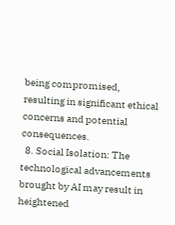being compromised, resulting in significant ethical concerns and potential consequences.
  8. Social Isolation: The technological advancements brought by AI may result in heightened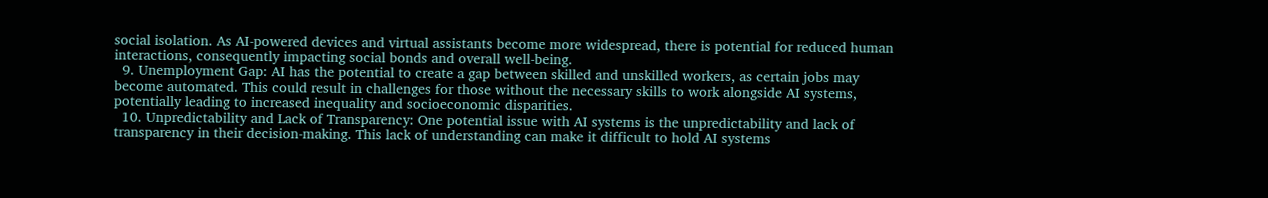social isolation. As AI-powered devices and virtual assistants become more widespread, there is potential for reduced human interactions, consequently impacting social bonds and overall well-being.
  9. Unemployment Gap: AI has the potential to create a gap between skilled and unskilled workers, as certain jobs may become automated. This could result in challenges for those without the necessary skills to work alongside AI systems, potentially leading to increased inequality and socioeconomic disparities.
  10. Unpredictability and Lack of Transparency: One potential issue with AI systems is the unpredictability and lack of transparency in their decision-making. This lack of understanding can make it difficult to hold AI systems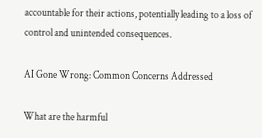accountable for their actions, potentially leading to a loss of control and unintended consequences.

AI Gone Wrong: Common Concerns Addressed

What are the harmful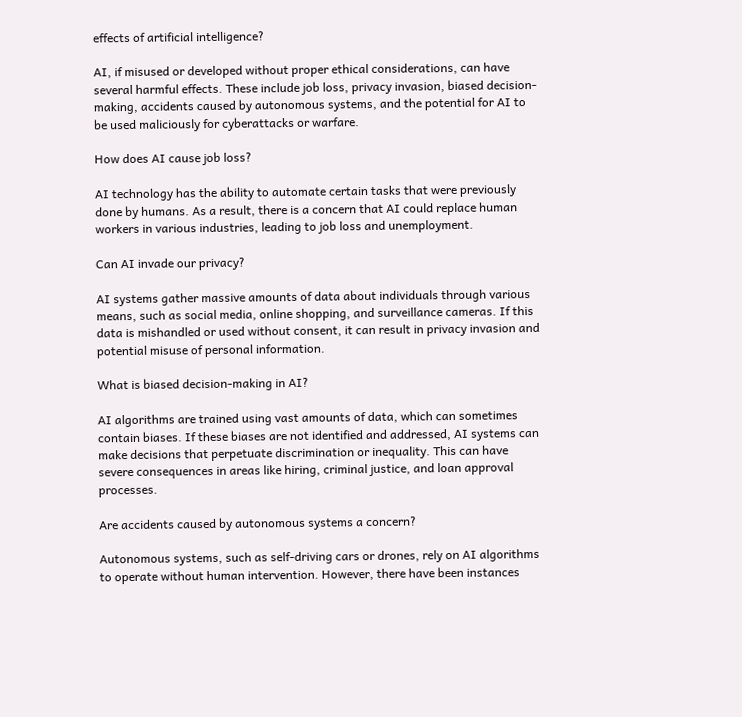effects of artificial intelligence?

AI, if misused or developed without proper ethical considerations, can have several harmful effects. These include job loss, privacy invasion, biased decision-making, accidents caused by autonomous systems, and the potential for AI to be used maliciously for cyberattacks or warfare.

How does AI cause job loss?

AI technology has the ability to automate certain tasks that were previously done by humans. As a result, there is a concern that AI could replace human workers in various industries, leading to job loss and unemployment.

Can AI invade our privacy?

AI systems gather massive amounts of data about individuals through various means, such as social media, online shopping, and surveillance cameras. If this data is mishandled or used without consent, it can result in privacy invasion and potential misuse of personal information.

What is biased decision-making in AI?

AI algorithms are trained using vast amounts of data, which can sometimes contain biases. If these biases are not identified and addressed, AI systems can make decisions that perpetuate discrimination or inequality. This can have severe consequences in areas like hiring, criminal justice, and loan approval processes.

Are accidents caused by autonomous systems a concern?

Autonomous systems, such as self-driving cars or drones, rely on AI algorithms to operate without human intervention. However, there have been instances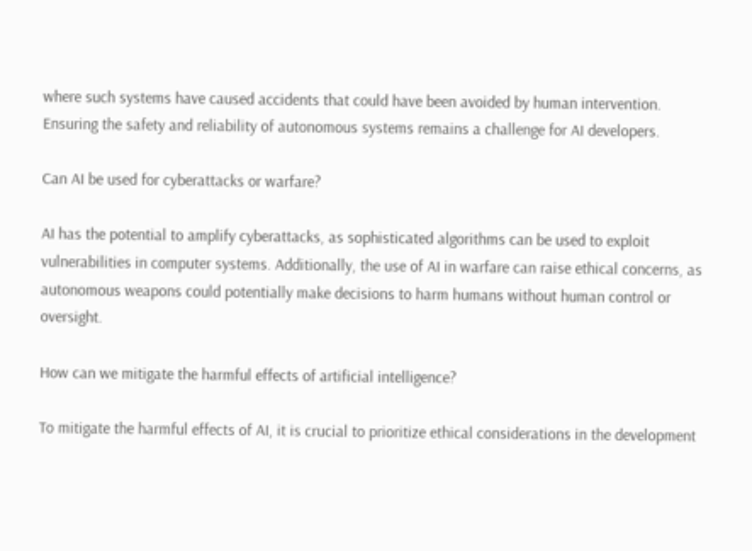where such systems have caused accidents that could have been avoided by human intervention. Ensuring the safety and reliability of autonomous systems remains a challenge for AI developers.

Can AI be used for cyberattacks or warfare?

AI has the potential to amplify cyberattacks, as sophisticated algorithms can be used to exploit vulnerabilities in computer systems. Additionally, the use of AI in warfare can raise ethical concerns, as autonomous weapons could potentially make decisions to harm humans without human control or oversight.

How can we mitigate the harmful effects of artificial intelligence?

To mitigate the harmful effects of AI, it is crucial to prioritize ethical considerations in the development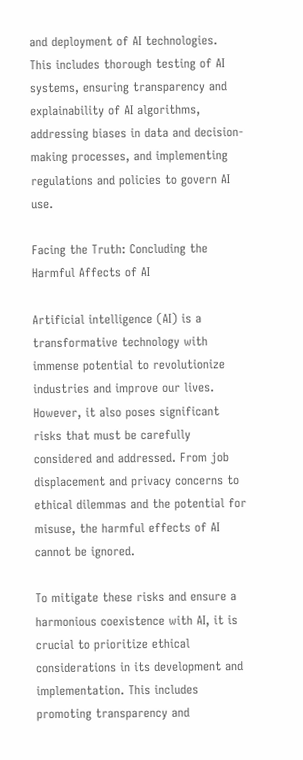and deployment of AI technologies. This includes thorough testing of AI systems, ensuring transparency and explainability of AI algorithms, addressing biases in data and decision-making processes, and implementing regulations and policies to govern AI use.

Facing the Truth: Concluding the Harmful Affects of AI

Artificial intelligence (AI) is a transformative technology with immense potential to revolutionize industries and improve our lives. However, it also poses significant risks that must be carefully considered and addressed. From job displacement and privacy concerns to ethical dilemmas and the potential for misuse, the harmful effects of AI cannot be ignored.

To mitigate these risks and ensure a harmonious coexistence with AI, it is crucial to prioritize ethical considerations in its development and implementation. This includes promoting transparency and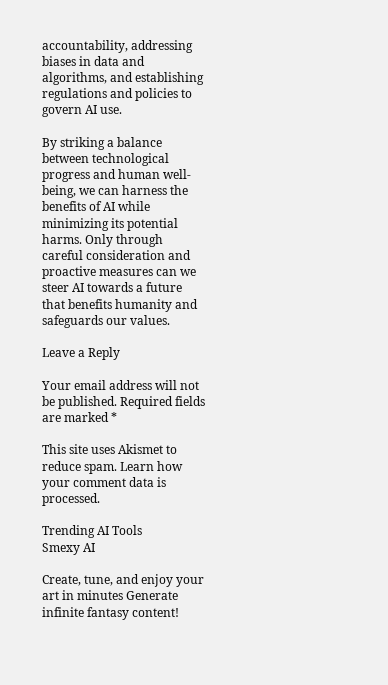accountability, addressing biases in data and algorithms, and establishing regulations and policies to govern AI use.

By striking a balance between technological progress and human well-being, we can harness the benefits of AI while minimizing its potential harms. Only through careful consideration and proactive measures can we steer AI towards a future that benefits humanity and safeguards our values.

Leave a Reply

Your email address will not be published. Required fields are marked *

This site uses Akismet to reduce spam. Learn how your comment data is processed.

Trending AI Tools
Smexy AI

Create, tune, and enjoy your art in minutes Generate infinite fantasy content!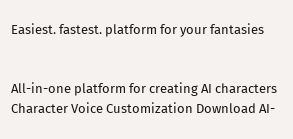Easiest. fastest. platform for your fantasies


All-in-one platform for creating AI characters Character Voice Customization Download AI-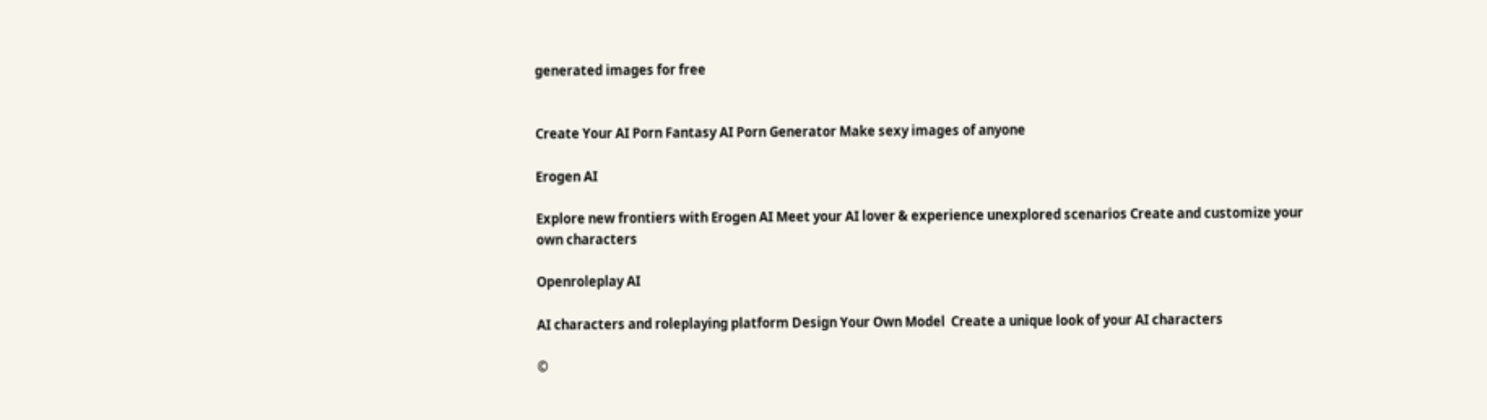generated images for free


Create Your AI Porn Fantasy AI Porn Generator Make sexy images of anyone

Erogen AI

Explore new frontiers with Erogen AI Meet your AI lover & experience unexplored scenarios Create and customize your own characters

Openroleplay AI

AI characters and roleplaying platform Design Your Own Model  Create a unique look of your AI characters

©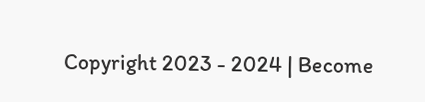Copyright 2023 - 2024 | Become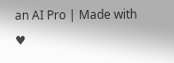an AI Pro | Made with ♥